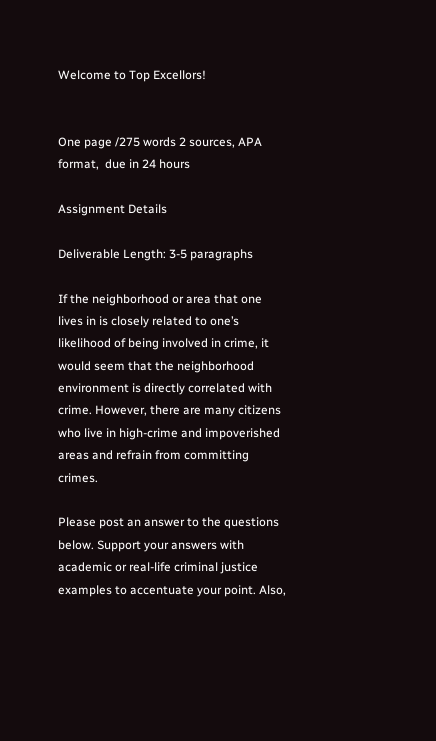Welcome to Top Excellors!


One page /275 words 2 sources, APA format,  due in 24 hours

Assignment Details

Deliverable Length: 3-5 paragraphs

If the neighborhood or area that one lives in is closely related to one’s likelihood of being involved in crime, it would seem that the neighborhood environment is directly correlated with crime. However, there are many citizens who live in high-crime and impoverished areas and refrain from committing crimes.

Please post an answer to the questions below. Support your answers with academic or real-life criminal justice examples to accentuate your point. Also,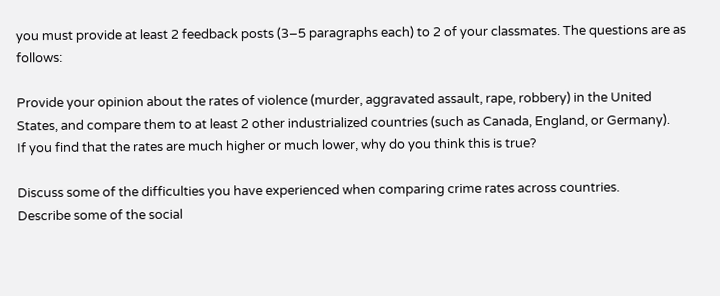you must provide at least 2 feedback posts (3–5 paragraphs each) to 2 of your classmates. The questions are as follows:

Provide your opinion about the rates of violence (murder, aggravated assault, rape, robbery) in the United States, and compare them to at least 2 other industrialized countries (such as Canada, England, or Germany).
If you find that the rates are much higher or much lower, why do you think this is true?

Discuss some of the difficulties you have experienced when comparing crime rates across countries.
Describe some of the social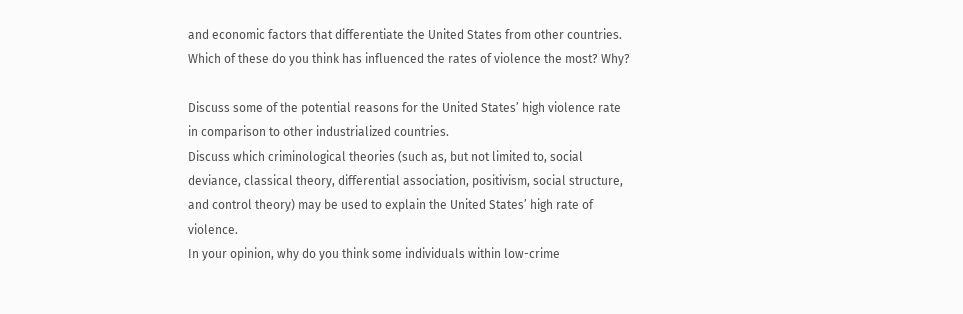and economic factors that differentiate the United States from other countries.
Which of these do you think has influenced the rates of violence the most? Why?

Discuss some of the potential reasons for the United States’ high violence rate in comparison to other industrialized countries.
Discuss which criminological theories (such as, but not limited to, social deviance, classical theory, differential association, positivism, social structure, and control theory) may be used to explain the United States’ high rate of violence.
In your opinion, why do you think some individuals within low-crime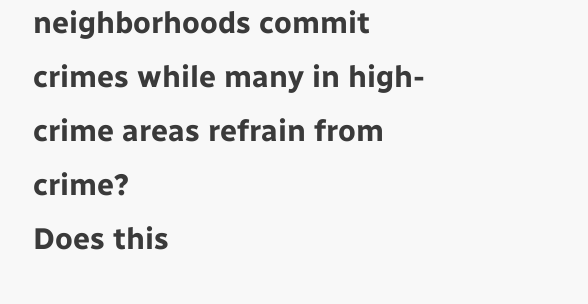neighborhoods commit crimes while many in high-crime areas refrain from crime?
Does this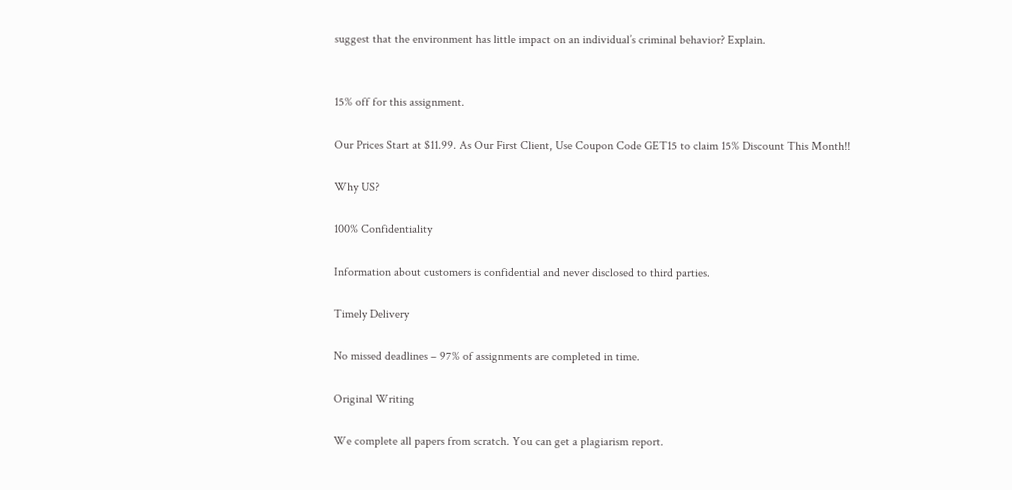suggest that the environment has little impact on an individual’s criminal behavior? Explain.


15% off for this assignment.

Our Prices Start at $11.99. As Our First Client, Use Coupon Code GET15 to claim 15% Discount This Month!!

Why US?

100% Confidentiality

Information about customers is confidential and never disclosed to third parties.

Timely Delivery

No missed deadlines – 97% of assignments are completed in time.

Original Writing

We complete all papers from scratch. You can get a plagiarism report.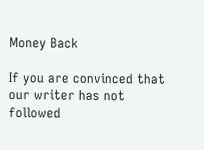Money Back

If you are convinced that our writer has not followed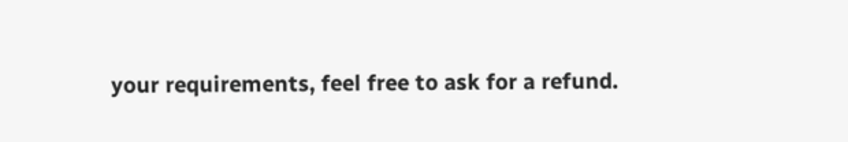your requirements, feel free to ask for a refund.